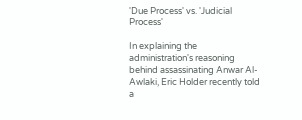'Due Process' vs. 'Judicial Process'

In explaining the administration's reasoning behind assassinating Anwar Al-Awlaki, Eric Holder recently told a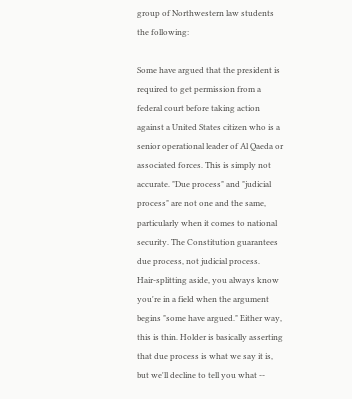group of Northwestern law students the following:

Some have argued that the president is required to get permission from a federal court before taking action against a United States citizen who is a senior operational leader of Al Qaeda or associated forces. This is simply not accurate. "Due process" and "judicial process" are not one and the same, particularly when it comes to national security. The Constitution guarantees due process, not judicial process.
Hair-splitting aside, you always know you're in a field when the argument begins "some have argued." Either way, this is thin. Holder is basically asserting that due process is what we say it is, but we'll decline to tell you what --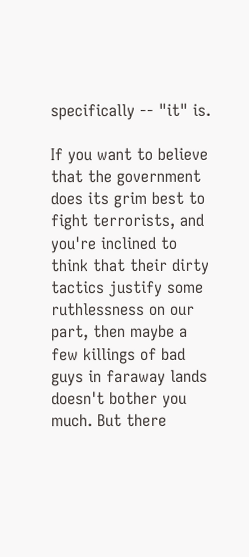specifically -- "it" is.

If you want to believe that the government does its grim best to fight terrorists, and you're inclined to think that their dirty tactics justify some ruthlessness on our part, then maybe a few killings of bad guys in faraway lands doesn't bother you much. But there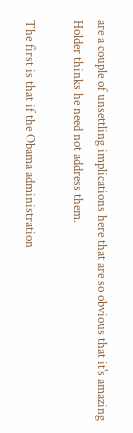are a couple of unsettling implications here that are so obvious that it's amazing Holder thinks he need not address them.

The first is that if the Obama administration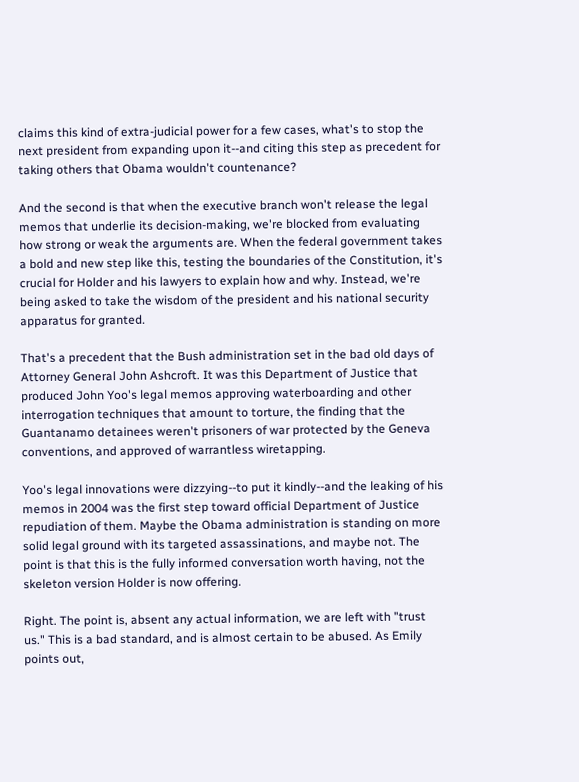claims this kind of extra-judicial power for a few cases, what's to stop the next president from expanding upon it--and citing this step as precedent for taking others that Obama wouldn't countenance?

And the second is that when the executive branch won't release the legal memos that underlie its decision-making, we're blocked from evaluating how strong or weak the arguments are. When the federal government takes a bold and new step like this, testing the boundaries of the Constitution, it's crucial for Holder and his lawyers to explain how and why. Instead, we're being asked to take the wisdom of the president and his national security apparatus for granted.

That's a precedent that the Bush administration set in the bad old days of Attorney General John Ashcroft. It was this Department of Justice that produced John Yoo's legal memos approving waterboarding and other interrogation techniques that amount to torture, the finding that the Guantanamo detainees weren't prisoners of war protected by the Geneva conventions, and approved of warrantless wiretapping.

Yoo's legal innovations were dizzying--to put it kindly--and the leaking of his memos in 2004 was the first step toward official Department of Justice repudiation of them. Maybe the Obama administration is standing on more solid legal ground with its targeted assassinations, and maybe not. The point is that this is the fully informed conversation worth having, not the skeleton version Holder is now offering.

Right. The point is, absent any actual information, we are left with "trust us." This is a bad standard, and is almost certain to be abused. As Emily points out,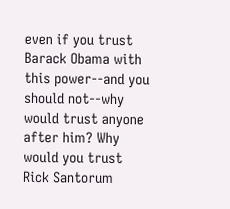even if you trust Barack Obama with this power--and you should not--why would trust anyone after him? Why would you trust Rick Santorum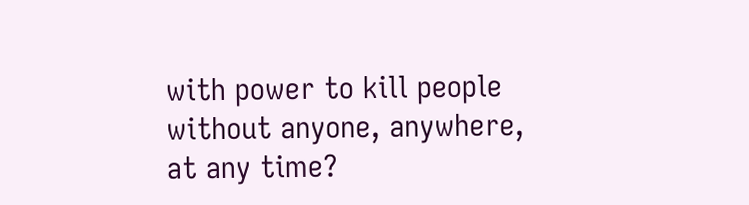with power to kill people without anyone, anywhere, at any time?